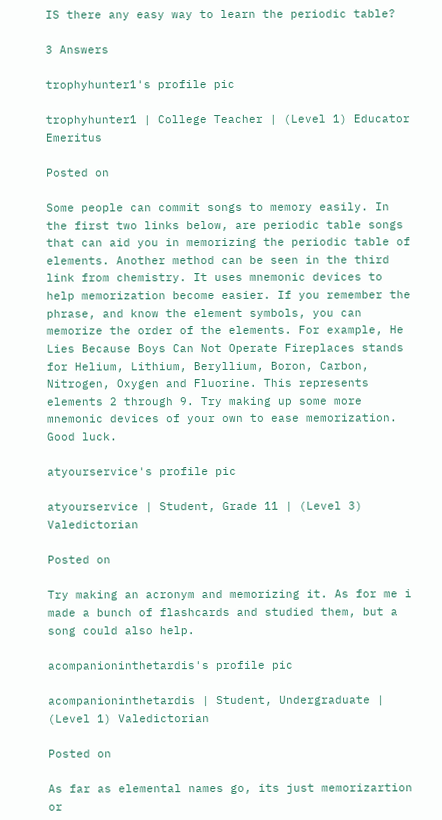IS there any easy way to learn the periodic table?

3 Answers

trophyhunter1's profile pic

trophyhunter1 | College Teacher | (Level 1) Educator Emeritus

Posted on

Some people can commit songs to memory easily. In the first two links below, are periodic table songs that can aid you in memorizing the periodic table of elements. Another method can be seen in the third link from chemistry. It uses mnemonic devices to help memorization become easier. If you remember the phrase, and know the element symbols, you can memorize the order of the elements. For example, He Lies Because Boys Can Not Operate Fireplaces stands for Helium, Lithium, Beryllium, Boron, Carbon, Nitrogen, Oxygen and Fluorine. This represents elements 2 through 9. Try making up some more mnemonic devices of your own to ease memorization. Good luck.

atyourservice's profile pic

atyourservice | Student, Grade 11 | (Level 3) Valedictorian

Posted on

Try making an acronym and memorizing it. As for me i made a bunch of flashcards and studied them, but a song could also help.

acompanioninthetardis's profile pic

acompanioninthetardis | Student, Undergraduate | (Level 1) Valedictorian

Posted on

As far as elemental names go, its just memorizartion or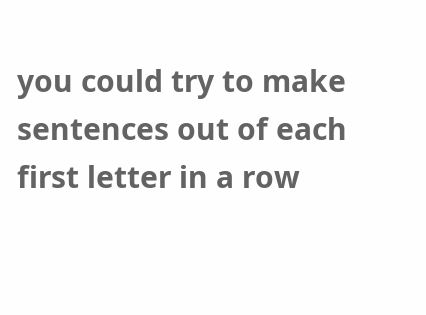you could try to make sentences out of each first letter in a row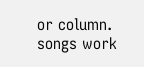or column. songs work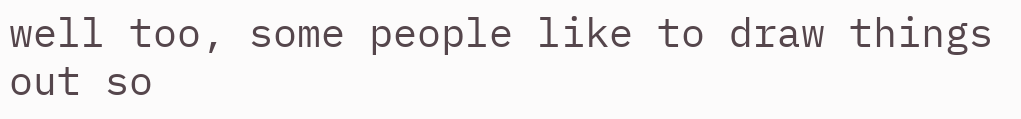well too, some people like to draw things out so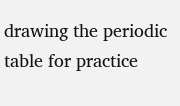drawing the periodic table for practice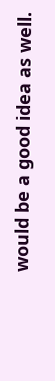would be a good idea as well.